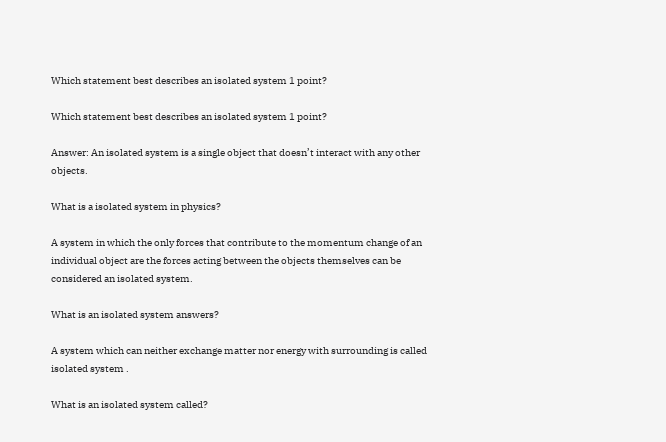Which statement best describes an isolated system 1 point?

Which statement best describes an isolated system 1 point?

Answer: An isolated system is a single object that doesn’t interact with any other objects.

What is a isolated system in physics?

A system in which the only forces that contribute to the momentum change of an individual object are the forces acting between the objects themselves can be considered an isolated system.

What is an isolated system answers?

A system which can neither exchange matter nor energy with surrounding is called isolated system .

What is an isolated system called?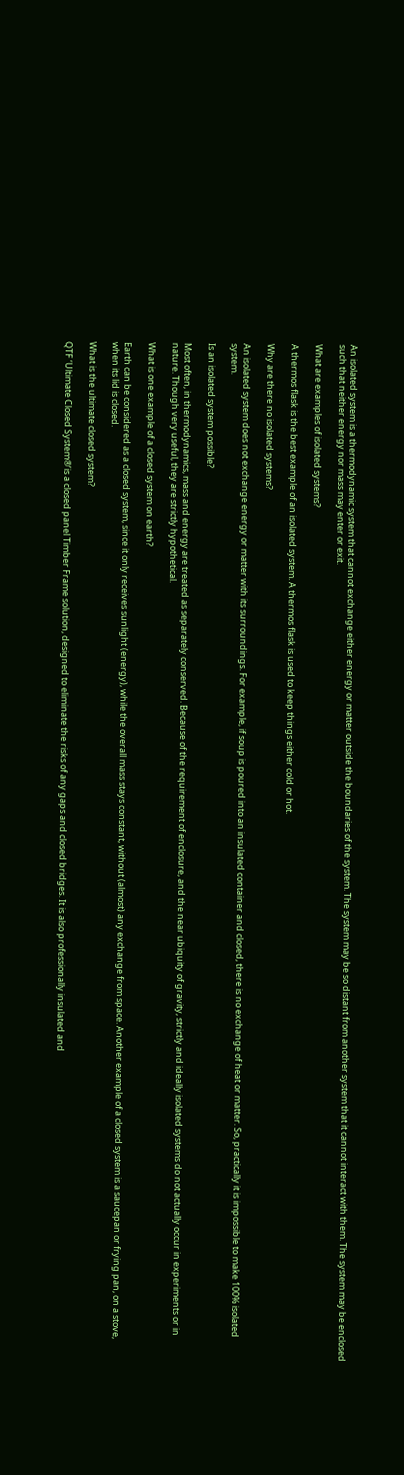An isolated system is a thermodynamic system that cannot exchange either energy or matter outside the boundaries of the system. The system may be so distant from another system that it cannot interact with them. The system may be enclosed such that neither energy nor mass may enter or exit.

What are examples of isolated systems?

A thermos flask is the best example of an isolated system. A thermos flask is used to keep things either cold or hot.

Why are there no isolated systems?

An isolated system does not exchange energy or matter with its surroundings. For example, if soup is poured into an insulated container and closed, there is no exchange of heat or matter. So, practically it is impossible to make 100% isolated system.

Is an isolated system possible?

Most often, in thermodynamics, mass and energy are treated as separately conserved. Because of the requirement of enclosure, and the near ubiquity of gravity, strictly and ideally isolated systems do not actually occur in experiments or in nature. Though very useful, they are strictly hypothetical.

What is one example of a closed system on earth?

Earth can be considered as a closed system, since it only receives sunlight (energy), while the overall mass stays constant, without (almost) any exchange from space. Another example of a closed system is a saucepan or frying pan, on a stove, when its lid is closed.

What is the ultimate closed system?

QTF ‘Ultimate Closed System®’is a closed panel Timber Frame solution, designed to eliminate the risks of any gaps and closed bridges. It is also professionally insulated and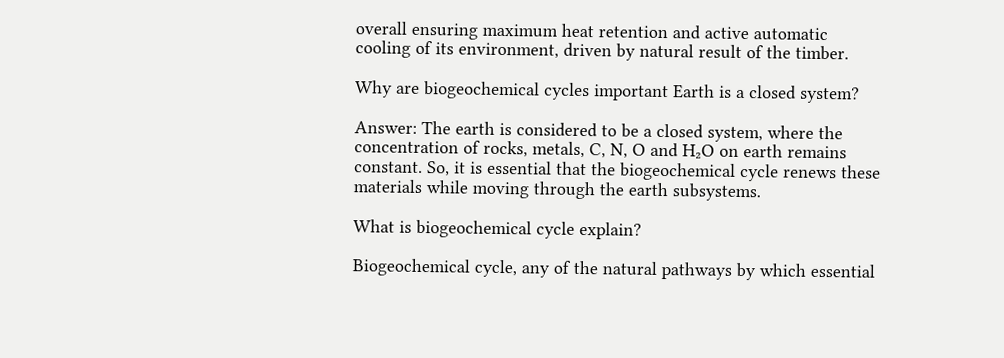overall ensuring maximum heat retention and active automatic cooling of its environment, driven by natural result of the timber.

Why are biogeochemical cycles important Earth is a closed system?

Answer: The earth is considered to be a closed system, where the concentration of rocks, metals, C, N, O and H₂O on earth remains constant. So, it is essential that the biogeochemical cycle renews these materials while moving through the earth subsystems.

What is biogeochemical cycle explain?

Biogeochemical cycle, any of the natural pathways by which essential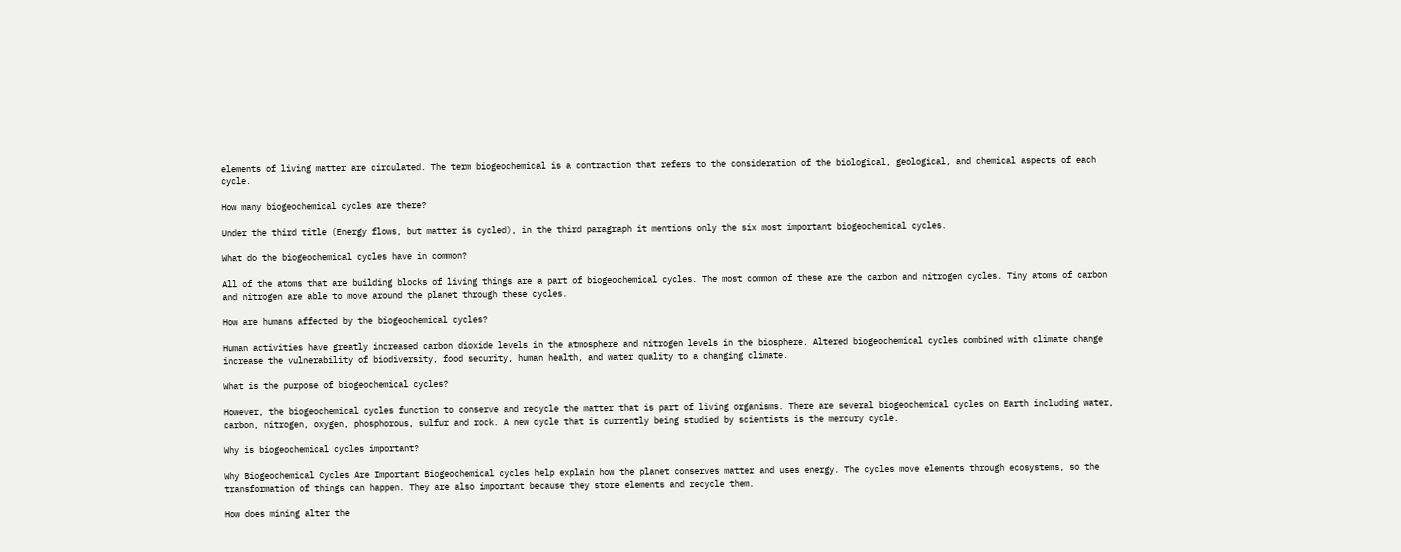elements of living matter are circulated. The term biogeochemical is a contraction that refers to the consideration of the biological, geological, and chemical aspects of each cycle.

How many biogeochemical cycles are there?

Under the third title (Energy flows, but matter is cycled), in the third paragraph it mentions only the six most important biogeochemical cycles.

What do the biogeochemical cycles have in common?

All of the atoms that are building blocks of living things are a part of biogeochemical cycles. The most common of these are the carbon and nitrogen cycles. Tiny atoms of carbon and nitrogen are able to move around the planet through these cycles.

How are humans affected by the biogeochemical cycles?

Human activities have greatly increased carbon dioxide levels in the atmosphere and nitrogen levels in the biosphere. Altered biogeochemical cycles combined with climate change increase the vulnerability of biodiversity, food security, human health, and water quality to a changing climate.

What is the purpose of biogeochemical cycles?

However, the biogeochemical cycles function to conserve and recycle the matter that is part of living organisms. There are several biogeochemical cycles on Earth including water, carbon, nitrogen, oxygen, phosphorous, sulfur and rock. A new cycle that is currently being studied by scientists is the mercury cycle.

Why is biogeochemical cycles important?

Why Biogeochemical Cycles Are Important Biogeochemical cycles help explain how the planet conserves matter and uses energy. The cycles move elements through ecosystems, so the transformation of things can happen. They are also important because they store elements and recycle them.

How does mining alter the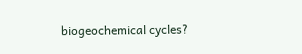biogeochemical cycles?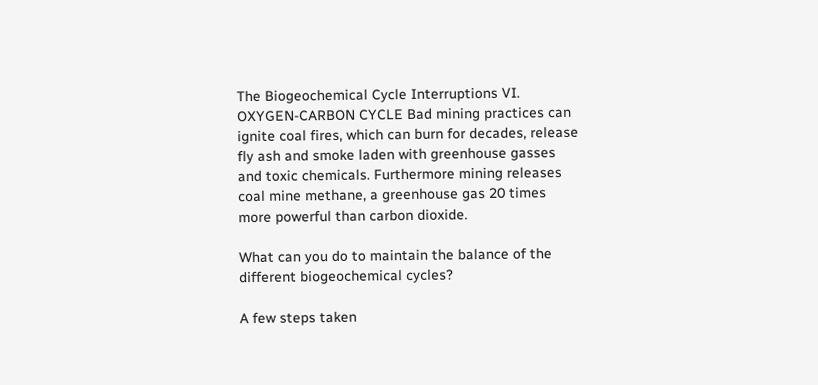The Biogeochemical Cycle Interruptions VI. OXYGEN-CARBON CYCLE Bad mining practices can ignite coal fires, which can burn for decades, release fly ash and smoke laden with greenhouse gasses and toxic chemicals. Furthermore mining releases coal mine methane, a greenhouse gas 20 times more powerful than carbon dioxide.

What can you do to maintain the balance of the different biogeochemical cycles?

A few steps taken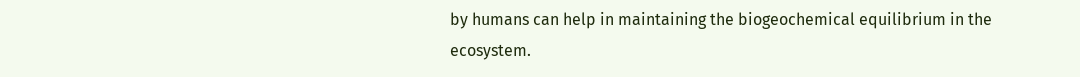by humans can help in maintaining the biogeochemical equilibrium in the ecosystem.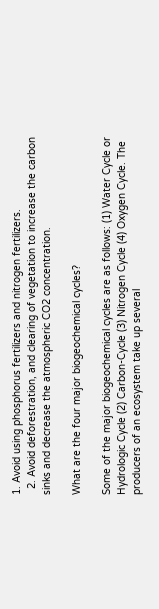1. Avoid using phosphorus fertilizers and nitrogen fertilizers.
  2. Avoid deforestration, and clearing of vegetation to increase the carbon sinks and decrease the atmospheric CO2 concentration.

What are the four major biogeochemical cycles?

Some of the major biogeochemical cycles are as follows: (1) Water Cycle or Hydrologic Cycle (2) Carbon-Cycle (3) Nitrogen Cycle (4) Oxygen Cycle. The producers of an ecosystem take up several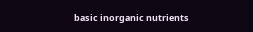basic inorganic nutrients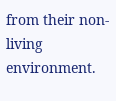from their non-living environment.